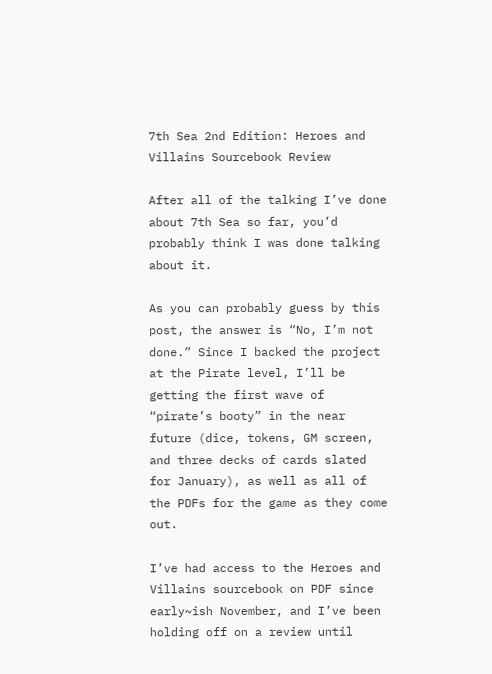7th Sea 2nd Edition: Heroes and Villains Sourcebook Review

After all of the talking I’ve done about 7th Sea so far, you’d probably think I was done talking about it.

As you can probably guess by this post, the answer is “No, I’m not done.” Since I backed the project at the Pirate level, I’ll be getting the first wave of “pirate’s booty” in the near future (dice, tokens, GM screen, and three decks of cards slated for January), as well as all of the PDFs for the game as they come out.

I’ve had access to the Heroes and Villains sourcebook on PDF since early~ish November, and I’ve been holding off on a review until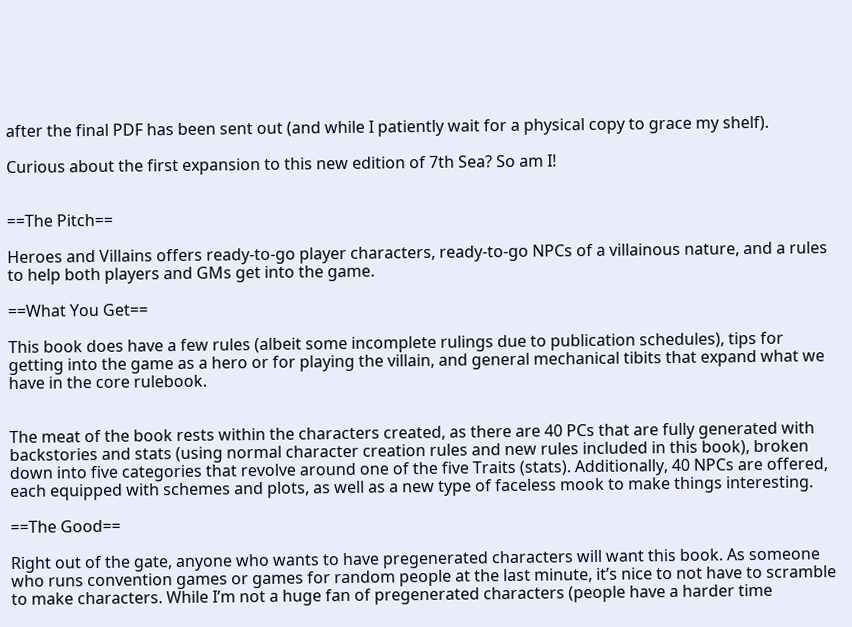after the final PDF has been sent out (and while I patiently wait for a physical copy to grace my shelf).

Curious about the first expansion to this new edition of 7th Sea? So am I!


==The Pitch==

Heroes and Villains offers ready-to-go player characters, ready-to-go NPCs of a villainous nature, and a rules to help both players and GMs get into the game.

==What You Get==

This book does have a few rules (albeit some incomplete rulings due to publication schedules), tips for getting into the game as a hero or for playing the villain, and general mechanical tibits that expand what we have in the core rulebook.


The meat of the book rests within the characters created, as there are 40 PCs that are fully generated with backstories and stats (using normal character creation rules and new rules included in this book), broken down into five categories that revolve around one of the five Traits (stats). Additionally, 40 NPCs are offered, each equipped with schemes and plots, as well as a new type of faceless mook to make things interesting.

==The Good==

Right out of the gate, anyone who wants to have pregenerated characters will want this book. As someone who runs convention games or games for random people at the last minute, it’s nice to not have to scramble to make characters. While I’m not a huge fan of pregenerated characters (people have a harder time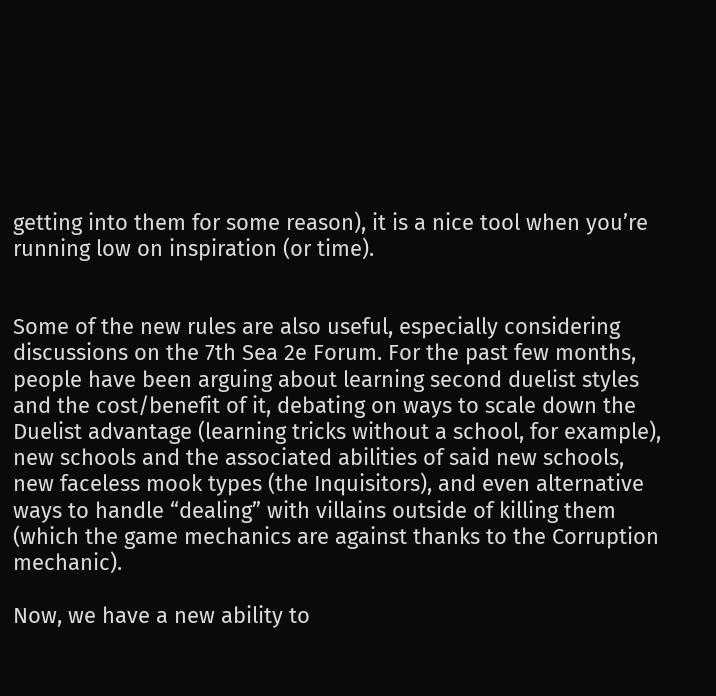getting into them for some reason), it is a nice tool when you’re running low on inspiration (or time).


Some of the new rules are also useful, especially considering discussions on the 7th Sea 2e Forum. For the past few months, people have been arguing about learning second duelist styles and the cost/benefit of it, debating on ways to scale down the Duelist advantage (learning tricks without a school, for example), new schools and the associated abilities of said new schools, new faceless mook types (the Inquisitors), and even alternative ways to handle “dealing” with villains outside of killing them (which the game mechanics are against thanks to the Corruption mechanic).

Now, we have a new ability to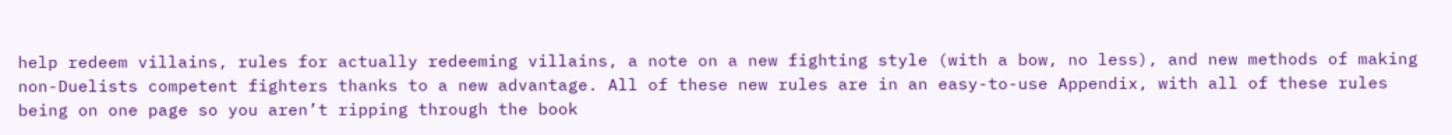help redeem villains, rules for actually redeeming villains, a note on a new fighting style (with a bow, no less), and new methods of making non-Duelists competent fighters thanks to a new advantage. All of these new rules are in an easy-to-use Appendix, with all of these rules being on one page so you aren’t ripping through the book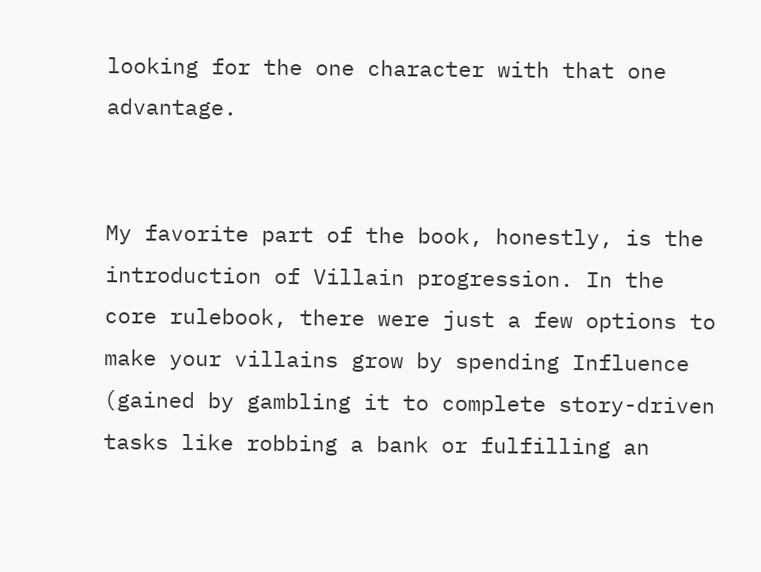looking for the one character with that one advantage.


My favorite part of the book, honestly, is the introduction of Villain progression. In the core rulebook, there were just a few options to make your villains grow by spending Influence (gained by gambling it to complete story-driven tasks like robbing a bank or fulfilling an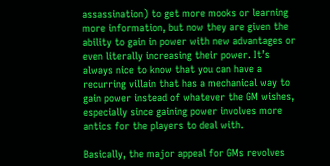assassination) to get more mooks or learning more information, but now they are given the ability to gain in power with new advantages or even literally increasing their power. It’s always nice to know that you can have a recurring villain that has a mechanical way to gain power instead of whatever the GM wishes, especially since gaining power involves more antics for the players to deal with.

Basically, the major appeal for GMs revolves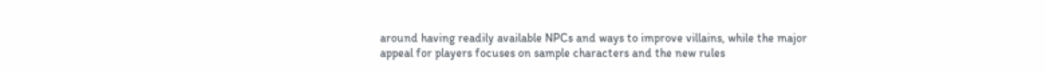around having readily available NPCs and ways to improve villains, while the major appeal for players focuses on sample characters and the new rules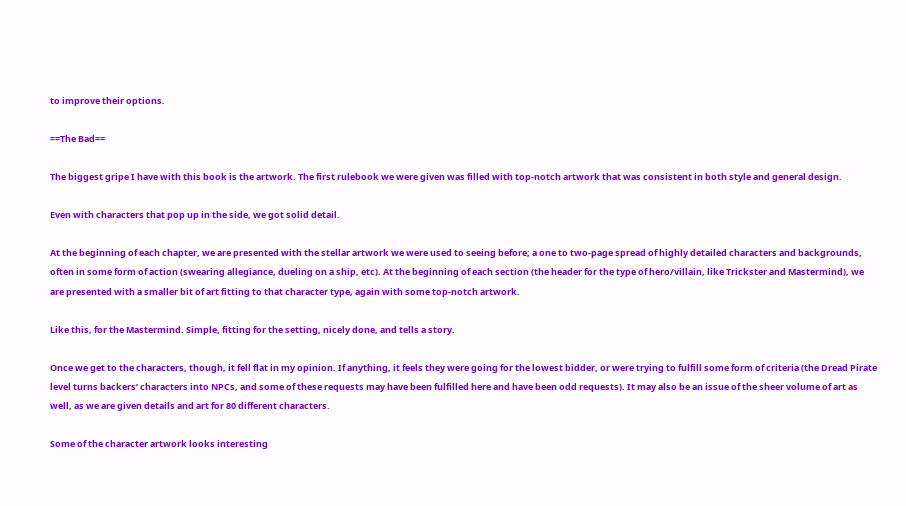to improve their options.

==The Bad==

The biggest gripe I have with this book is the artwork. The first rulebook we were given was filled with top-notch artwork that was consistent in both style and general design.

Even with characters that pop up in the side, we got solid detail.

At the beginning of each chapter, we are presented with the stellar artwork we were used to seeing before; a one to two-page spread of highly detailed characters and backgrounds, often in some form of action (swearing allegiance, dueling on a ship, etc). At the beginning of each section (the header for the type of hero/villain, like Trickster and Mastermind), we are presented with a smaller bit of art fitting to that character type, again with some top-notch artwork.

Like this, for the Mastermind. Simple, fitting for the setting, nicely done, and tells a story.

Once we get to the characters, though, it fell flat in my opinion. If anything, it feels they were going for the lowest bidder, or were trying to fulfill some form of criteria (the Dread Pirate level turns backers’ characters into NPCs, and some of these requests may have been fulfilled here and have been odd requests). It may also be an issue of the sheer volume of art as well, as we are given details and art for 80 different characters.

Some of the character artwork looks interesting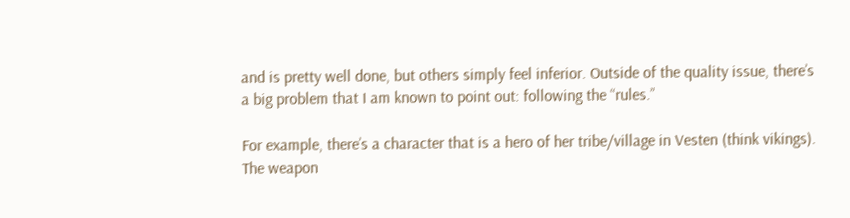and is pretty well done, but others simply feel inferior. Outside of the quality issue, there’s a big problem that I am known to point out: following the “rules.”

For example, there’s a character that is a hero of her tribe/village in Vesten (think vikings). The weapon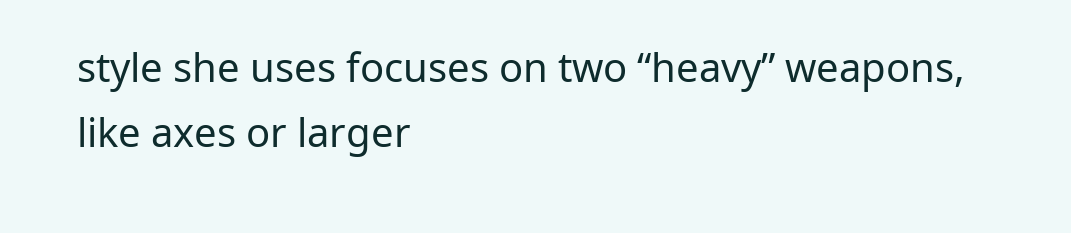style she uses focuses on two “heavy” weapons, like axes or larger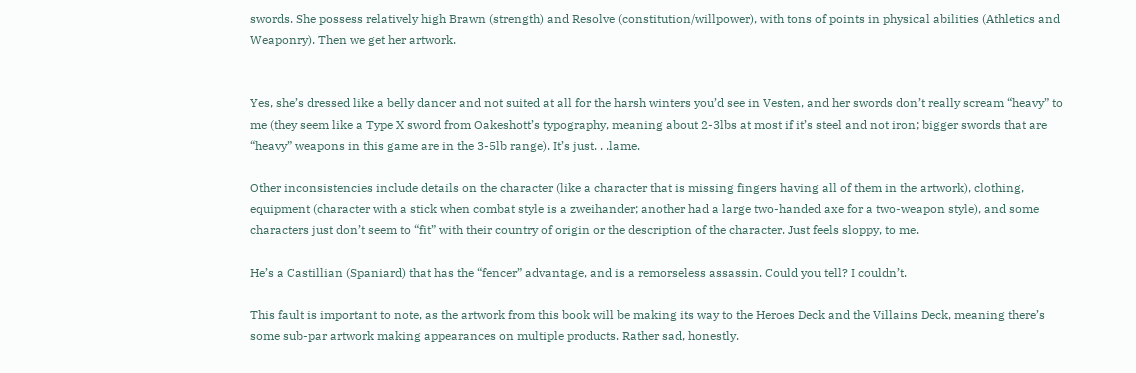swords. She possess relatively high Brawn (strength) and Resolve (constitution/willpower), with tons of points in physical abilities (Athletics and Weaponry). Then we get her artwork.


Yes, she’s dressed like a belly dancer and not suited at all for the harsh winters you’d see in Vesten, and her swords don’t really scream “heavy” to me (they seem like a Type X sword from Oakeshott’s typography, meaning about 2-3lbs at most if it’s steel and not iron; bigger swords that are “heavy” weapons in this game are in the 3-5lb range). It’s just. . .lame.

Other inconsistencies include details on the character (like a character that is missing fingers having all of them in the artwork), clothing, equipment (character with a stick when combat style is a zweihander; another had a large two-handed axe for a two-weapon style), and some characters just don’t seem to “fit” with their country of origin or the description of the character. Just feels sloppy, to me.

He’s a Castillian (Spaniard) that has the “fencer” advantage, and is a remorseless assassin. Could you tell? I couldn’t.

This fault is important to note, as the artwork from this book will be making its way to the Heroes Deck and the Villains Deck, meaning there’s some sub-par artwork making appearances on multiple products. Rather sad, honestly.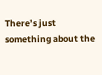There’s just something about the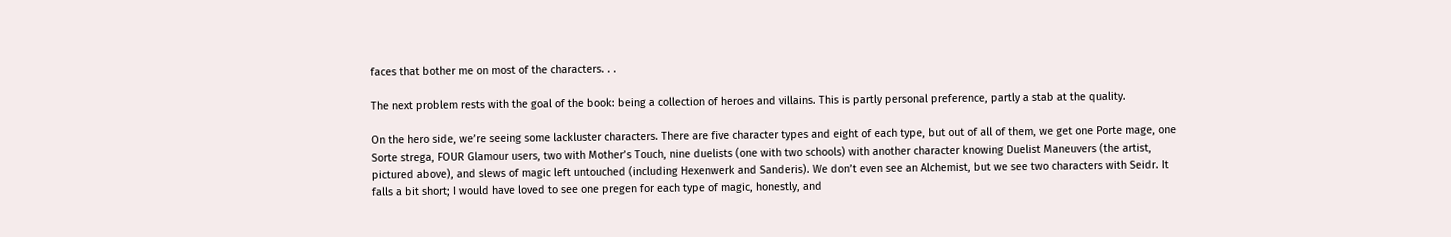faces that bother me on most of the characters. . .

The next problem rests with the goal of the book: being a collection of heroes and villains. This is partly personal preference, partly a stab at the quality.

On the hero side, we’re seeing some lackluster characters. There are five character types and eight of each type, but out of all of them, we get one Porte mage, one Sorte strega, FOUR Glamour users, two with Mother’s Touch, nine duelists (one with two schools) with another character knowing Duelist Maneuvers (the artist, pictured above), and slews of magic left untouched (including Hexenwerk and Sanderis). We don’t even see an Alchemist, but we see two characters with Seidr. It falls a bit short; I would have loved to see one pregen for each type of magic, honestly, and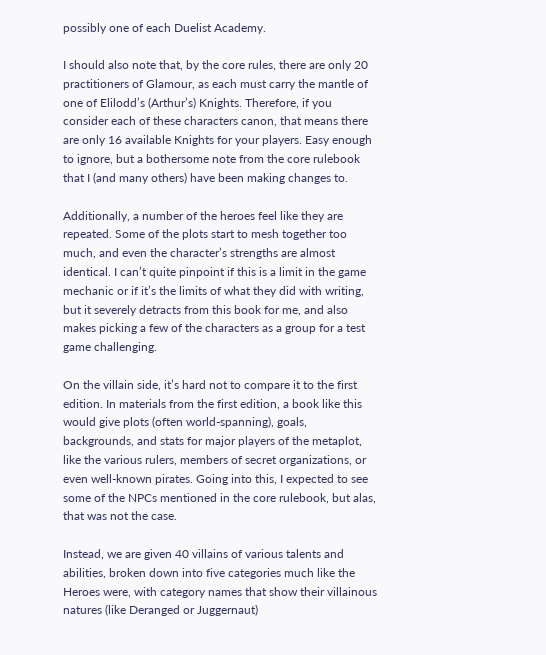possibly one of each Duelist Academy.

I should also note that, by the core rules, there are only 20 practitioners of Glamour, as each must carry the mantle of one of Elilodd’s (Arthur’s) Knights. Therefore, if you consider each of these characters canon, that means there are only 16 available Knights for your players. Easy enough to ignore, but a bothersome note from the core rulebook that I (and many others) have been making changes to.

Additionally, a number of the heroes feel like they are repeated. Some of the plots start to mesh together too much, and even the character’s strengths are almost identical. I can’t quite pinpoint if this is a limit in the game mechanic or if it’s the limits of what they did with writing, but it severely detracts from this book for me, and also makes picking a few of the characters as a group for a test game challenging.

On the villain side, it’s hard not to compare it to the first edition. In materials from the first edition, a book like this would give plots (often world-spanning), goals, backgrounds, and stats for major players of the metaplot, like the various rulers, members of secret organizations, or even well-known pirates. Going into this, I expected to see some of the NPCs mentioned in the core rulebook, but alas, that was not the case.

Instead, we are given 40 villains of various talents and abilities, broken down into five categories much like the Heroes were, with category names that show their villainous natures (like Deranged or Juggernaut)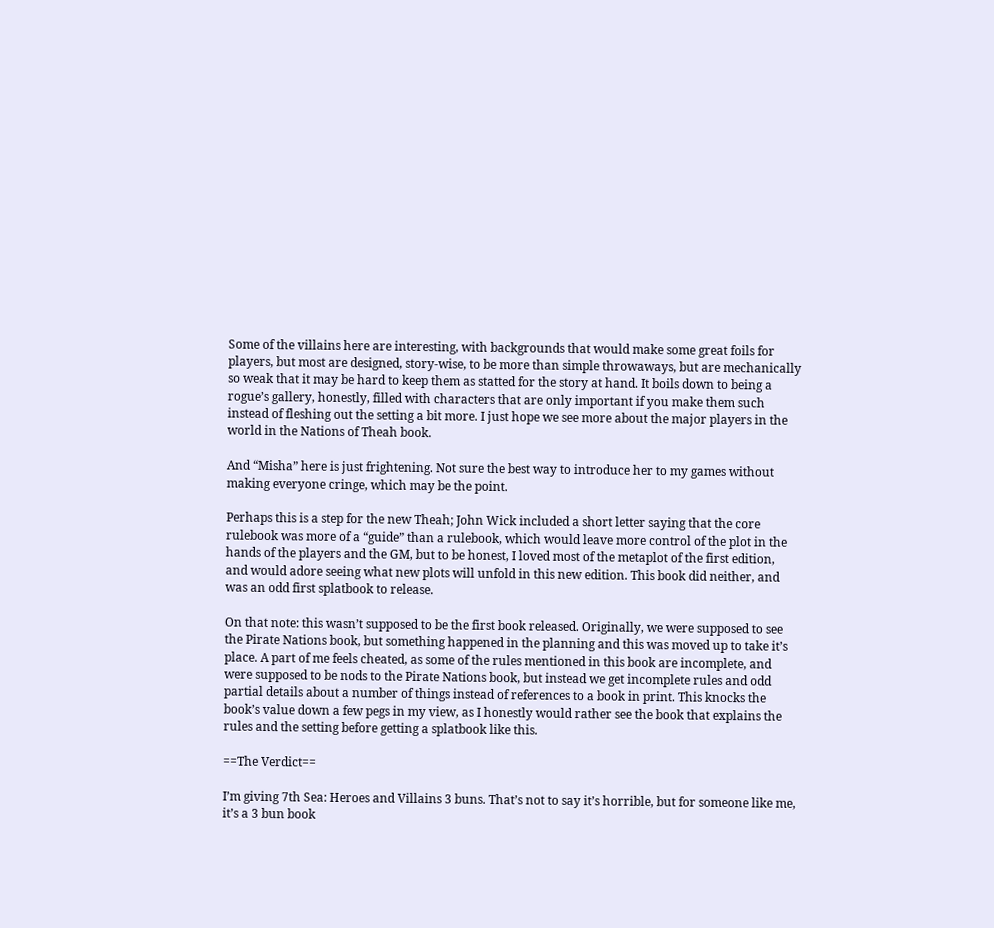Some of the villains here are interesting, with backgrounds that would make some great foils for players, but most are designed, story-wise, to be more than simple throwaways, but are mechanically so weak that it may be hard to keep them as statted for the story at hand. It boils down to being a rogue’s gallery, honestly, filled with characters that are only important if you make them such instead of fleshing out the setting a bit more. I just hope we see more about the major players in the world in the Nations of Theah book.

And “Misha” here is just frightening. Not sure the best way to introduce her to my games without making everyone cringe, which may be the point.

Perhaps this is a step for the new Theah; John Wick included a short letter saying that the core rulebook was more of a “guide” than a rulebook, which would leave more control of the plot in the hands of the players and the GM, but to be honest, I loved most of the metaplot of the first edition, and would adore seeing what new plots will unfold in this new edition. This book did neither, and was an odd first splatbook to release.

On that note: this wasn’t supposed to be the first book released. Originally, we were supposed to see the Pirate Nations book, but something happened in the planning and this was moved up to take it’s place. A part of me feels cheated, as some of the rules mentioned in this book are incomplete, and were supposed to be nods to the Pirate Nations book, but instead we get incomplete rules and odd partial details about a number of things instead of references to a book in print. This knocks the book’s value down a few pegs in my view, as I honestly would rather see the book that explains the rules and the setting before getting a splatbook like this.

==The Verdict==

I’m giving 7th Sea: Heroes and Villains 3 buns. That’s not to say it’s horrible, but for someone like me, it’s a 3 bun book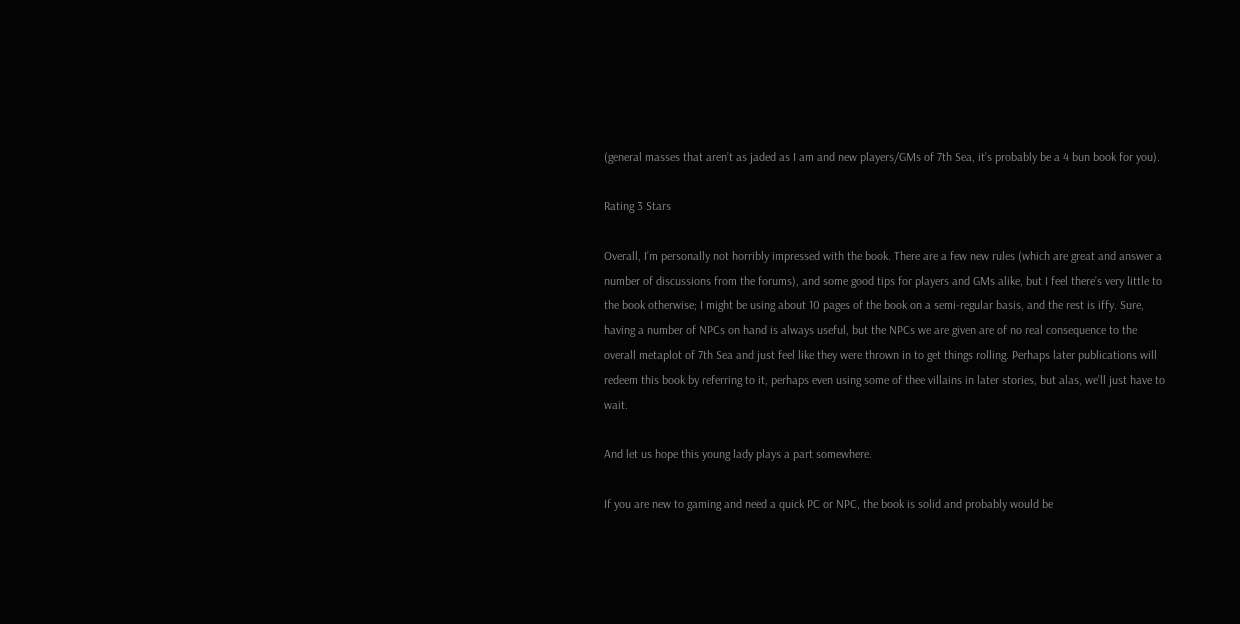(general masses that aren’t as jaded as I am and new players/GMs of 7th Sea, it’s probably be a 4 bun book for you).

Rating 3 Stars

Overall, I’m personally not horribly impressed with the book. There are a few new rules (which are great and answer a number of discussions from the forums), and some good tips for players and GMs alike, but I feel there’s very little to the book otherwise; I might be using about 10 pages of the book on a semi-regular basis, and the rest is iffy. Sure, having a number of NPCs on hand is always useful, but the NPCs we are given are of no real consequence to the overall metaplot of 7th Sea and just feel like they were thrown in to get things rolling. Perhaps later publications will redeem this book by referring to it, perhaps even using some of thee villains in later stories, but alas, we’ll just have to wait.

And let us hope this young lady plays a part somewhere.

If you are new to gaming and need a quick PC or NPC, the book is solid and probably would be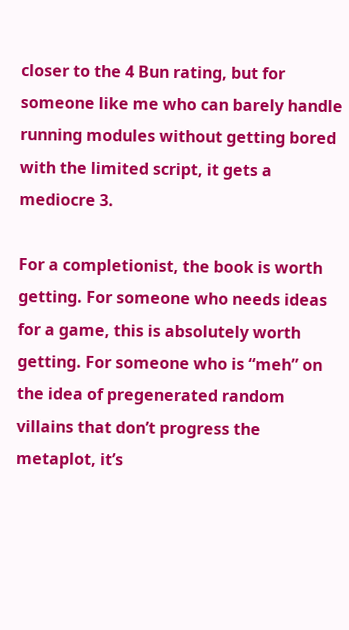closer to the 4 Bun rating, but for someone like me who can barely handle running modules without getting bored with the limited script, it gets a mediocre 3.

For a completionist, the book is worth getting. For someone who needs ideas for a game, this is absolutely worth getting. For someone who is “meh” on the idea of pregenerated random villains that don’t progress the metaplot, it’s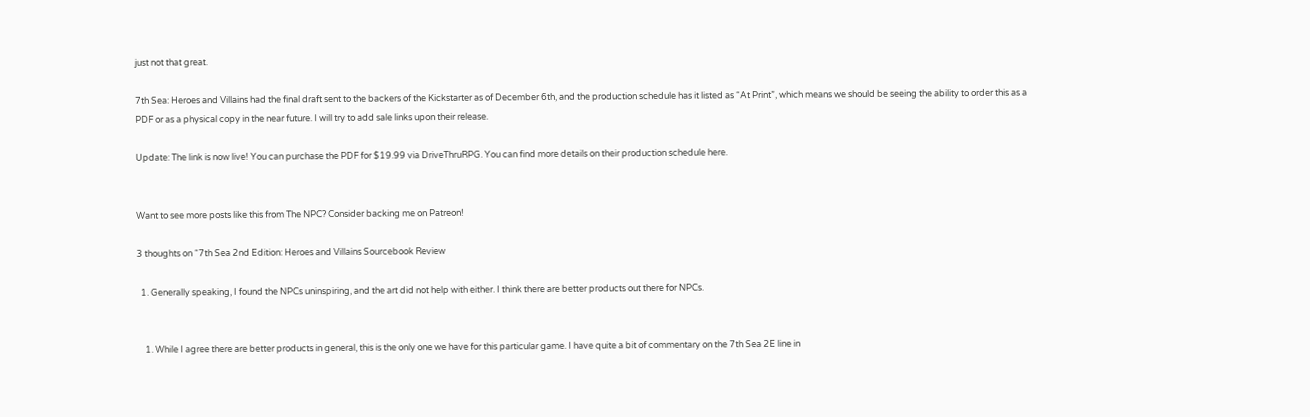just not that great.

7th Sea: Heroes and Villains had the final draft sent to the backers of the Kickstarter as of December 6th, and the production schedule has it listed as “At Print”, which means we should be seeing the ability to order this as a PDF or as a physical copy in the near future. I will try to add sale links upon their release.

Update: The link is now live! You can purchase the PDF for $19.99 via DriveThruRPG. You can find more details on their production schedule here.


Want to see more posts like this from The NPC? Consider backing me on Patreon!

3 thoughts on “7th Sea 2nd Edition: Heroes and Villains Sourcebook Review

  1. Generally speaking, I found the NPCs uninspiring, and the art did not help with either. I think there are better products out there for NPCs.


    1. While I agree there are better products in general, this is the only one we have for this particular game. I have quite a bit of commentary on the 7th Sea 2E line in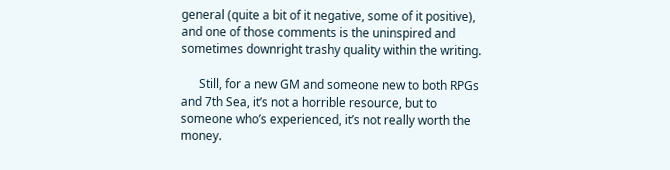general (quite a bit of it negative, some of it positive), and one of those comments is the uninspired and sometimes downright trashy quality within the writing.

      Still, for a new GM and someone new to both RPGs and 7th Sea, it’s not a horrible resource, but to someone who’s experienced, it’s not really worth the money.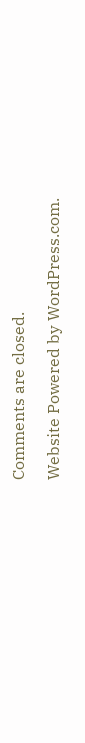Comments are closed.

Website Powered by WordPress.com.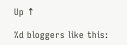Up ↑

%d bloggers like this: